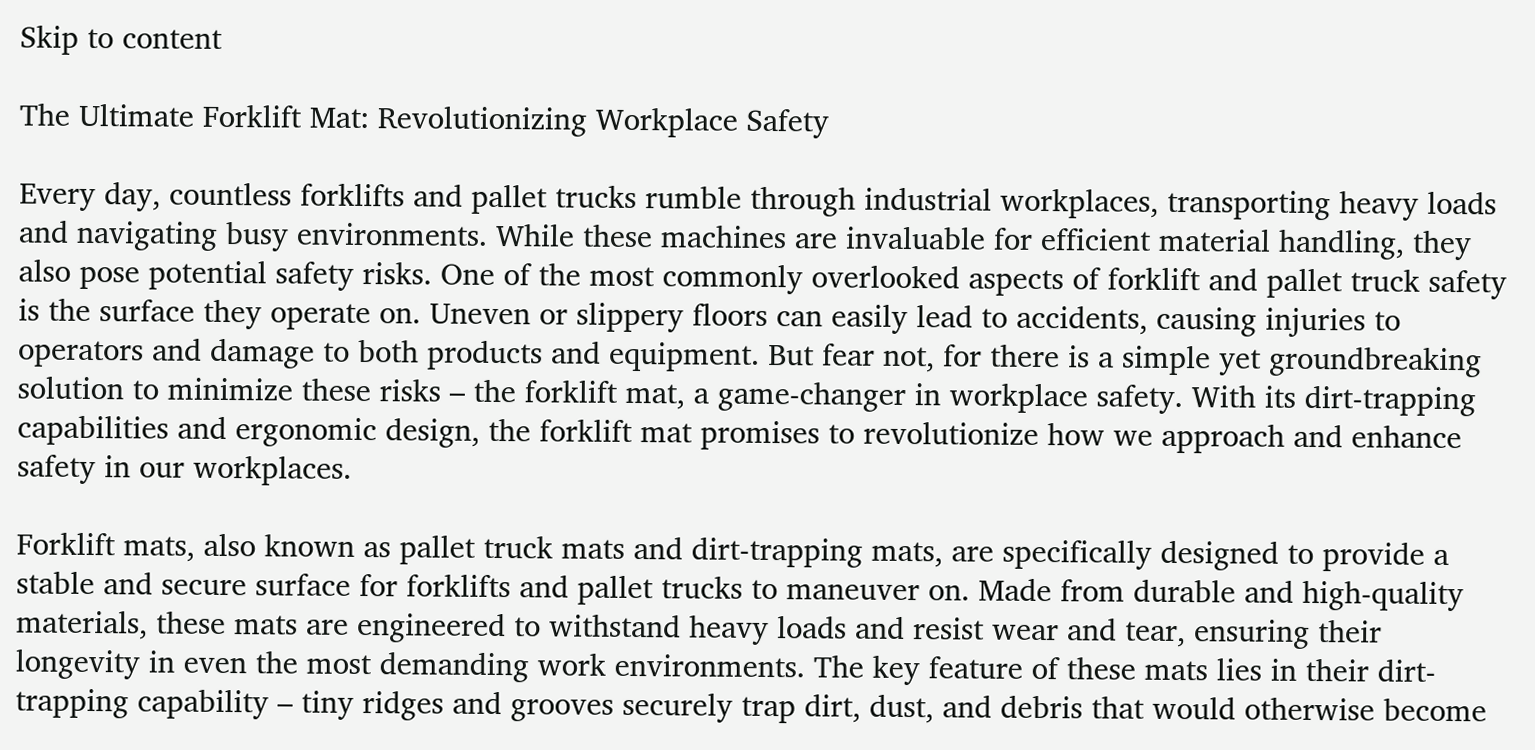Skip to content

The Ultimate Forklift Mat: Revolutionizing Workplace Safety

Every day, countless forklifts and pallet trucks rumble through industrial workplaces, transporting heavy loads and navigating busy environments. While these machines are invaluable for efficient material handling, they also pose potential safety risks. One of the most commonly overlooked aspects of forklift and pallet truck safety is the surface they operate on. Uneven or slippery floors can easily lead to accidents, causing injuries to operators and damage to both products and equipment. But fear not, for there is a simple yet groundbreaking solution to minimize these risks – the forklift mat, a game-changer in workplace safety. With its dirt-trapping capabilities and ergonomic design, the forklift mat promises to revolutionize how we approach and enhance safety in our workplaces.

Forklift mats, also known as pallet truck mats and dirt-trapping mats, are specifically designed to provide a stable and secure surface for forklifts and pallet trucks to maneuver on. Made from durable and high-quality materials, these mats are engineered to withstand heavy loads and resist wear and tear, ensuring their longevity in even the most demanding work environments. The key feature of these mats lies in their dirt-trapping capability – tiny ridges and grooves securely trap dirt, dust, and debris that would otherwise become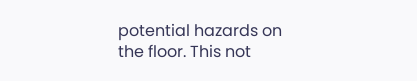potential hazards on the floor. This not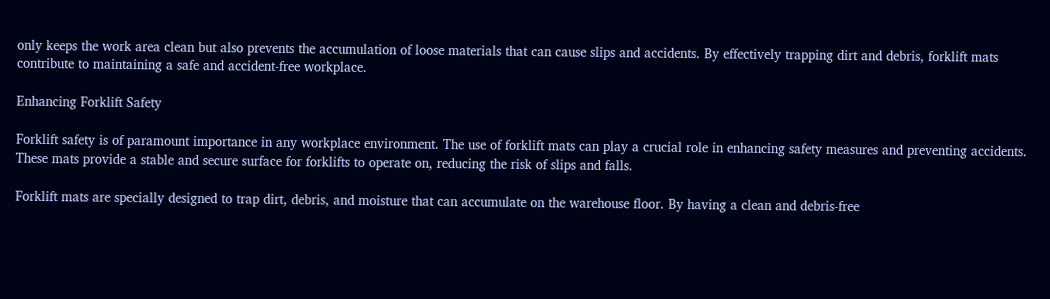only keeps the work area clean but also prevents the accumulation of loose materials that can cause slips and accidents. By effectively trapping dirt and debris, forklift mats contribute to maintaining a safe and accident-free workplace.

Enhancing Forklift Safety

Forklift safety is of paramount importance in any workplace environment. The use of forklift mats can play a crucial role in enhancing safety measures and preventing accidents. These mats provide a stable and secure surface for forklifts to operate on, reducing the risk of slips and falls.

Forklift mats are specially designed to trap dirt, debris, and moisture that can accumulate on the warehouse floor. By having a clean and debris-free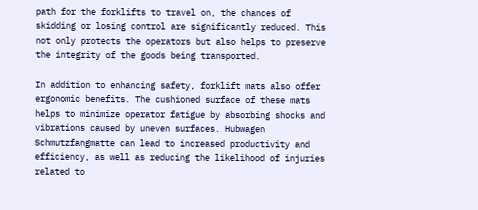path for the forklifts to travel on, the chances of skidding or losing control are significantly reduced. This not only protects the operators but also helps to preserve the integrity of the goods being transported.

In addition to enhancing safety, forklift mats also offer ergonomic benefits. The cushioned surface of these mats helps to minimize operator fatigue by absorbing shocks and vibrations caused by uneven surfaces. Hubwagen Schmutzfangmatte can lead to increased productivity and efficiency, as well as reducing the likelihood of injuries related to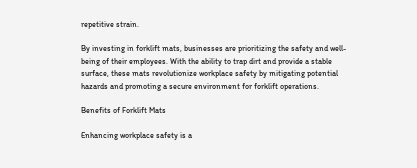repetitive strain.

By investing in forklift mats, businesses are prioritizing the safety and well-being of their employees. With the ability to trap dirt and provide a stable surface, these mats revolutionize workplace safety by mitigating potential hazards and promoting a secure environment for forklift operations.

Benefits of Forklift Mats

Enhancing workplace safety is a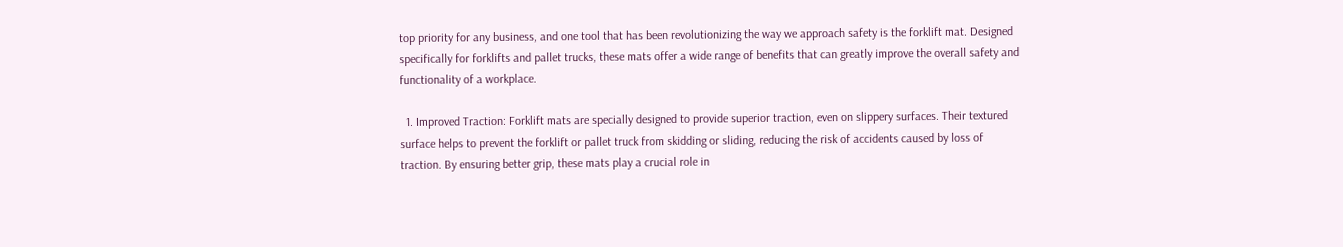top priority for any business, and one tool that has been revolutionizing the way we approach safety is the forklift mat. Designed specifically for forklifts and pallet trucks, these mats offer a wide range of benefits that can greatly improve the overall safety and functionality of a workplace.

  1. Improved Traction: Forklift mats are specially designed to provide superior traction, even on slippery surfaces. Their textured surface helps to prevent the forklift or pallet truck from skidding or sliding, reducing the risk of accidents caused by loss of traction. By ensuring better grip, these mats play a crucial role in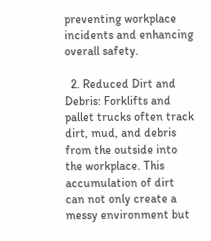preventing workplace incidents and enhancing overall safety.

  2. Reduced Dirt and Debris: Forklifts and pallet trucks often track dirt, mud, and debris from the outside into the workplace. This accumulation of dirt can not only create a messy environment but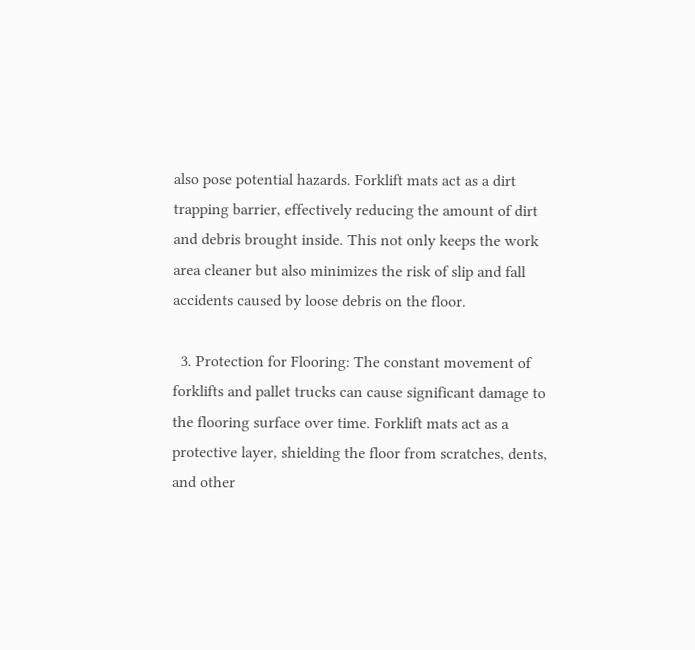also pose potential hazards. Forklift mats act as a dirt trapping barrier, effectively reducing the amount of dirt and debris brought inside. This not only keeps the work area cleaner but also minimizes the risk of slip and fall accidents caused by loose debris on the floor.

  3. Protection for Flooring: The constant movement of forklifts and pallet trucks can cause significant damage to the flooring surface over time. Forklift mats act as a protective layer, shielding the floor from scratches, dents, and other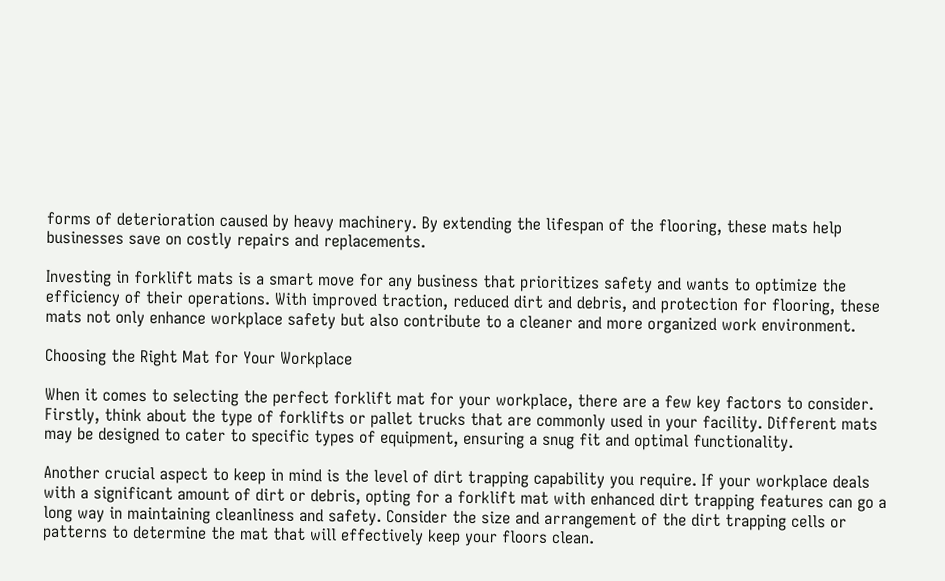forms of deterioration caused by heavy machinery. By extending the lifespan of the flooring, these mats help businesses save on costly repairs and replacements.

Investing in forklift mats is a smart move for any business that prioritizes safety and wants to optimize the efficiency of their operations. With improved traction, reduced dirt and debris, and protection for flooring, these mats not only enhance workplace safety but also contribute to a cleaner and more organized work environment.

Choosing the Right Mat for Your Workplace

When it comes to selecting the perfect forklift mat for your workplace, there are a few key factors to consider. Firstly, think about the type of forklifts or pallet trucks that are commonly used in your facility. Different mats may be designed to cater to specific types of equipment, ensuring a snug fit and optimal functionality.

Another crucial aspect to keep in mind is the level of dirt trapping capability you require. If your workplace deals with a significant amount of dirt or debris, opting for a forklift mat with enhanced dirt trapping features can go a long way in maintaining cleanliness and safety. Consider the size and arrangement of the dirt trapping cells or patterns to determine the mat that will effectively keep your floors clean.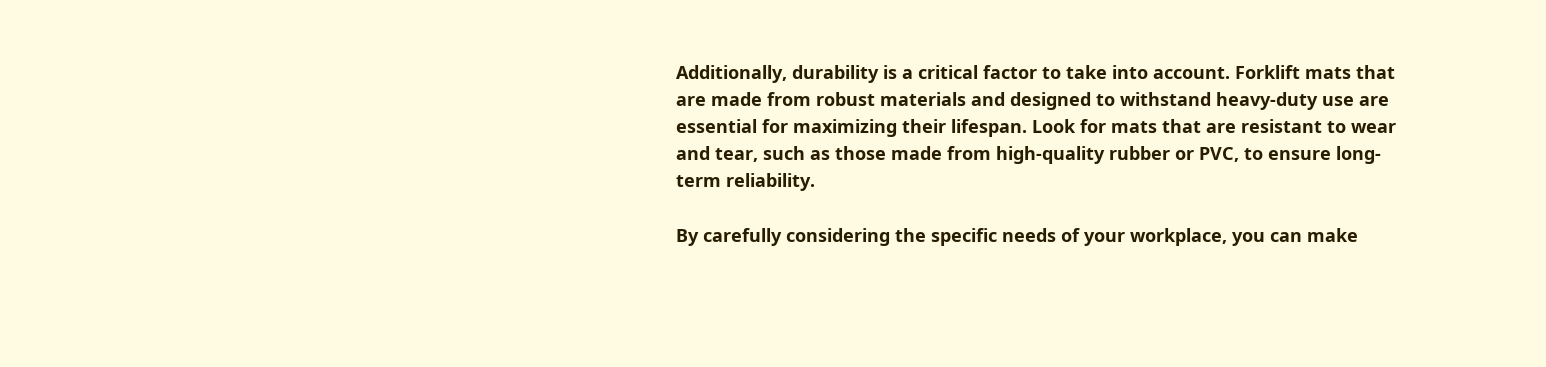Additionally, durability is a critical factor to take into account. Forklift mats that are made from robust materials and designed to withstand heavy-duty use are essential for maximizing their lifespan. Look for mats that are resistant to wear and tear, such as those made from high-quality rubber or PVC, to ensure long-term reliability.

By carefully considering the specific needs of your workplace, you can make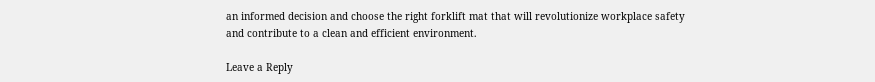an informed decision and choose the right forklift mat that will revolutionize workplace safety and contribute to a clean and efficient environment.

Leave a Reply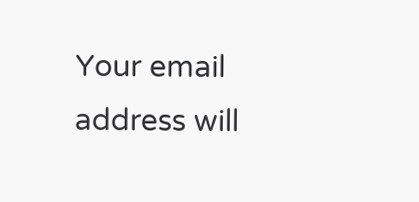Your email address will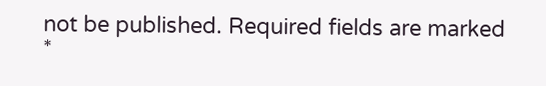not be published. Required fields are marked *